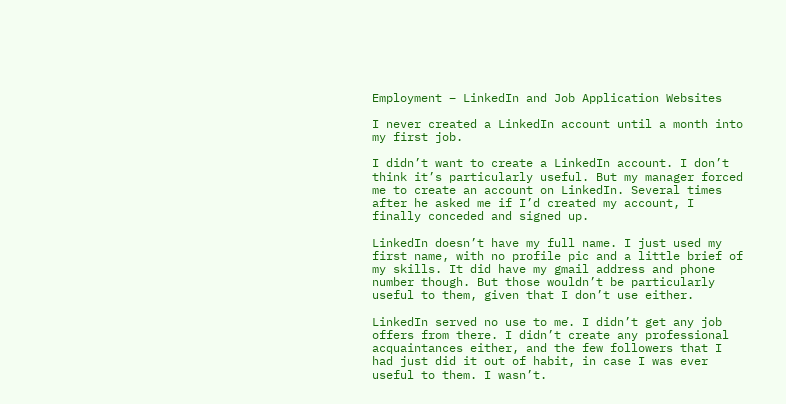Employment – LinkedIn and Job Application Websites

I never created a LinkedIn account until a month into my first job.

I didn’t want to create a LinkedIn account. I don’t think it’s particularly useful. But my manager forced me to create an account on LinkedIn. Several times after he asked me if I’d created my account, I finally conceded and signed up.

LinkedIn doesn’t have my full name. I just used my first name, with no profile pic and a little brief of my skills. It did have my gmail address and phone number though. But those wouldn’t be particularly useful to them, given that I don’t use either.

LinkedIn served no use to me. I didn’t get any job offers from there. I didn’t create any professional acquaintances either, and the few followers that I had just did it out of habit, in case I was ever useful to them. I wasn’t.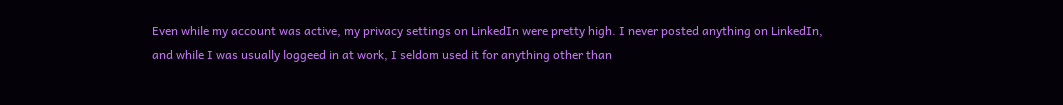Even while my account was active, my privacy settings on LinkedIn were pretty high. I never posted anything on LinkedIn, and while I was usually loggeed in at work, I seldom used it for anything other than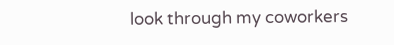look through my coworkers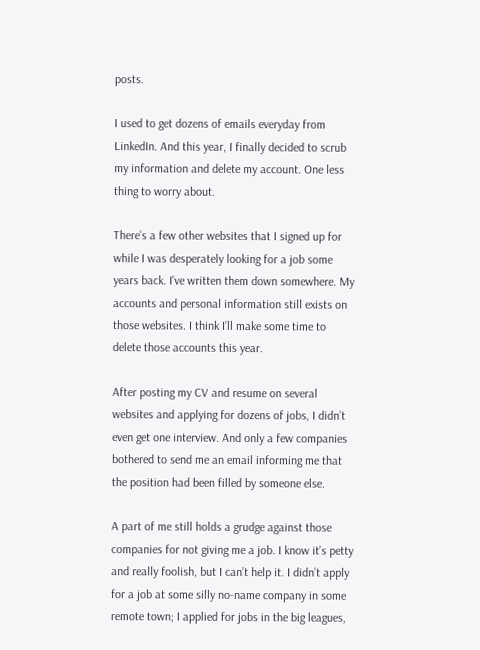posts.

I used to get dozens of emails everyday from LinkedIn. And this year, I finally decided to scrub my information and delete my account. One less thing to worry about.

There’s a few other websites that I signed up for while I was desperately looking for a job some years back. I’ve written them down somewhere. My accounts and personal information still exists on those websites. I think I’ll make some time to delete those accounts this year.

After posting my CV and resume on several websites and applying for dozens of jobs, I didn’t even get one interview. And only a few companies bothered to send me an email informing me that the position had been filled by someone else.

A part of me still holds a grudge against those companies for not giving me a job. I know it’s petty and really foolish, but I can’t help it. I didn’t apply for a job at some silly no-name company in some remote town; I applied for jobs in the big leagues,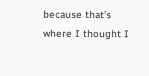because that’s where I thought I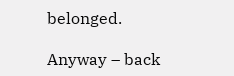belonged.

Anyway – back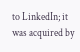to LinkedIn; it was acquired by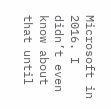Microsoft in 2016. I didn’t even know about that until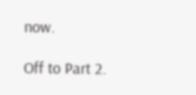now.

Off to Part 2.